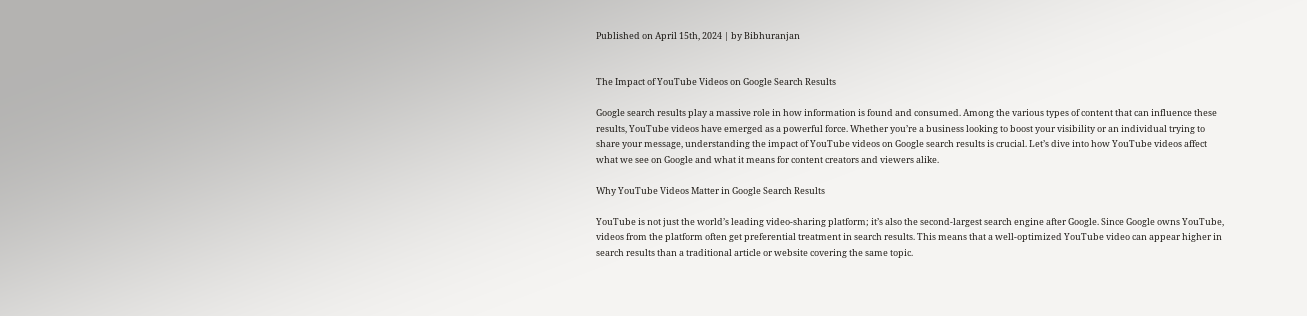Published on April 15th, 2024 | by Bibhuranjan


The Impact of YouTube Videos on Google Search Results

Google search results play a massive role in how information is found and consumed. Among the various types of content that can influence these results, YouTube videos have emerged as a powerful force. Whether you’re a business looking to boost your visibility or an individual trying to share your message, understanding the impact of YouTube videos on Google search results is crucial. Let’s dive into how YouTube videos affect what we see on Google and what it means for content creators and viewers alike.

Why YouTube Videos Matter in Google Search Results

YouTube is not just the world’s leading video-sharing platform; it’s also the second-largest search engine after Google. Since Google owns YouTube, videos from the platform often get preferential treatment in search results. This means that a well-optimized YouTube video can appear higher in search results than a traditional article or website covering the same topic.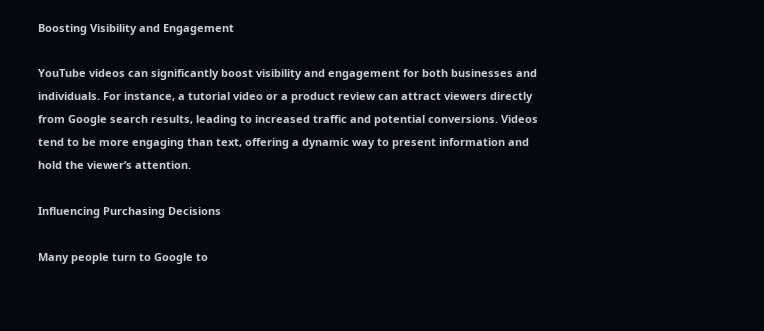Boosting Visibility and Engagement

YouTube videos can significantly boost visibility and engagement for both businesses and individuals. For instance, a tutorial video or a product review can attract viewers directly from Google search results, leading to increased traffic and potential conversions. Videos tend to be more engaging than text, offering a dynamic way to present information and hold the viewer’s attention.

Influencing Purchasing Decisions

Many people turn to Google to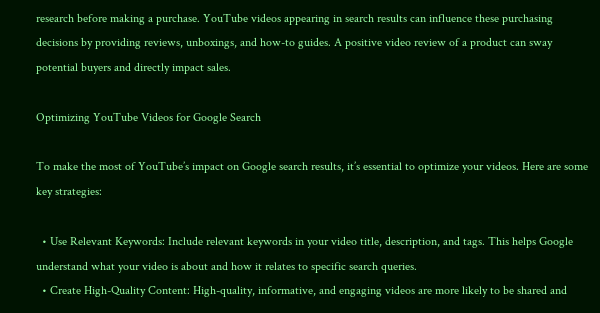research before making a purchase. YouTube videos appearing in search results can influence these purchasing decisions by providing reviews, unboxings, and how-to guides. A positive video review of a product can sway potential buyers and directly impact sales.

Optimizing YouTube Videos for Google Search

To make the most of YouTube’s impact on Google search results, it’s essential to optimize your videos. Here are some key strategies:

  • Use Relevant Keywords: Include relevant keywords in your video title, description, and tags. This helps Google understand what your video is about and how it relates to specific search queries.
  • Create High-Quality Content: High-quality, informative, and engaging videos are more likely to be shared and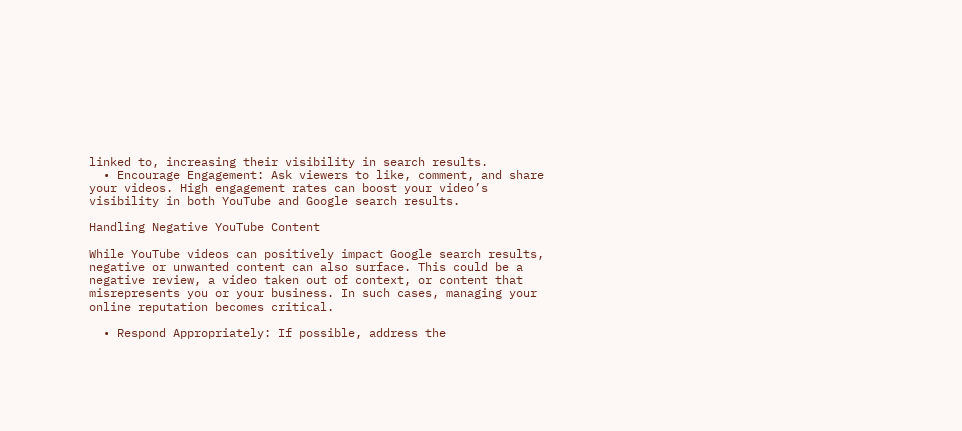linked to, increasing their visibility in search results.
  • Encourage Engagement: Ask viewers to like, comment, and share your videos. High engagement rates can boost your video’s visibility in both YouTube and Google search results.

Handling Negative YouTube Content

While YouTube videos can positively impact Google search results, negative or unwanted content can also surface. This could be a negative review, a video taken out of context, or content that misrepresents you or your business. In such cases, managing your online reputation becomes critical.

  • Respond Appropriately: If possible, address the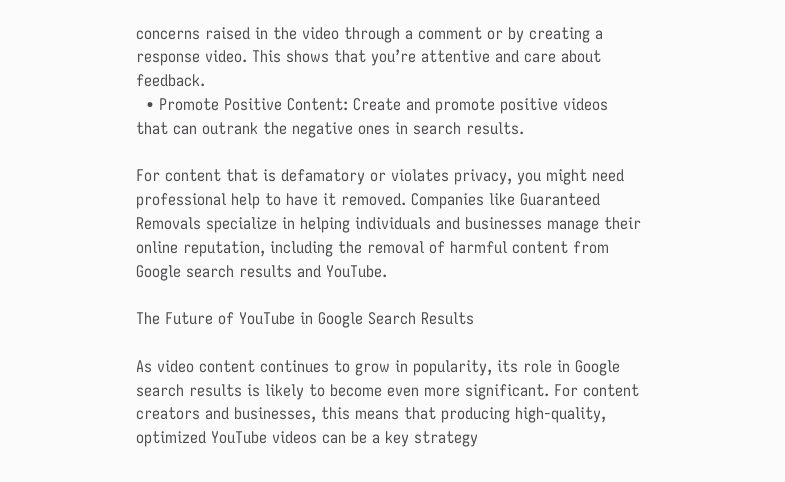concerns raised in the video through a comment or by creating a response video. This shows that you’re attentive and care about feedback.
  • Promote Positive Content: Create and promote positive videos that can outrank the negative ones in search results.

For content that is defamatory or violates privacy, you might need professional help to have it removed. Companies like Guaranteed Removals specialize in helping individuals and businesses manage their online reputation, including the removal of harmful content from Google search results and YouTube.

The Future of YouTube in Google Search Results

As video content continues to grow in popularity, its role in Google search results is likely to become even more significant. For content creators and businesses, this means that producing high-quality, optimized YouTube videos can be a key strategy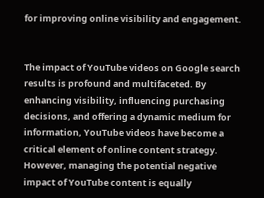for improving online visibility and engagement.


The impact of YouTube videos on Google search results is profound and multifaceted. By enhancing visibility, influencing purchasing decisions, and offering a dynamic medium for information, YouTube videos have become a critical element of online content strategy. However, managing the potential negative impact of YouTube content is equally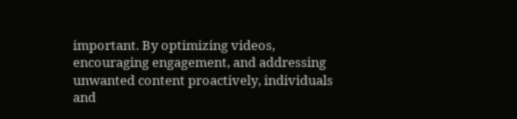important. By optimizing videos, encouraging engagement, and addressing unwanted content proactively, individuals and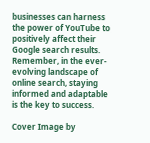businesses can harness the power of YouTube to positively affect their Google search results. Remember, in the ever-evolving landscape of online search, staying informed and adaptable is the key to success.

Cover Image by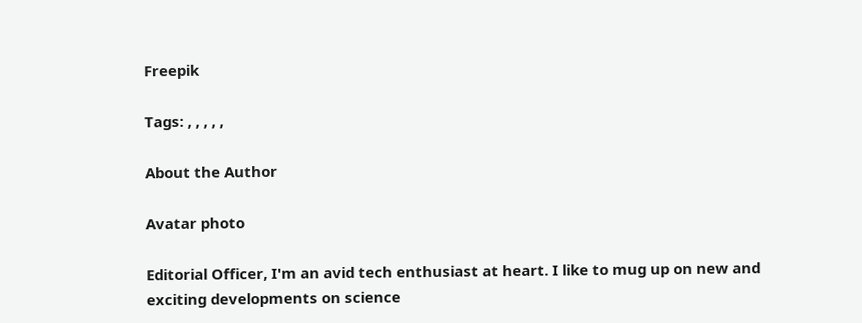Freepik

Tags: , , , , ,

About the Author

Avatar photo

Editorial Officer, I'm an avid tech enthusiast at heart. I like to mug up on new and exciting developments on science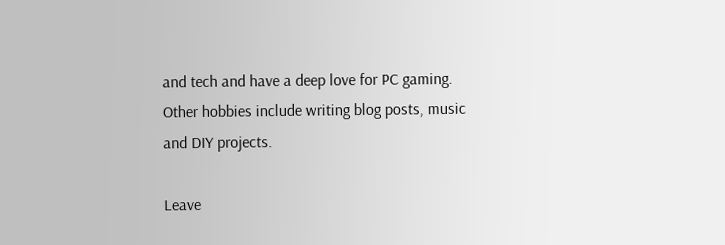and tech and have a deep love for PC gaming. Other hobbies include writing blog posts, music and DIY projects.

Leave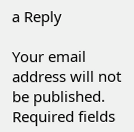a Reply

Your email address will not be published. Required fields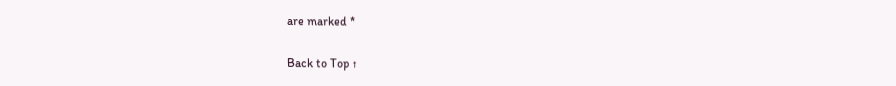are marked *

Back to Top ↑